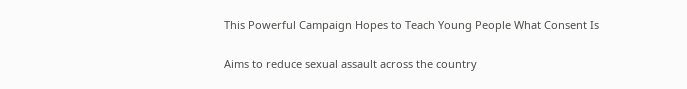This Powerful Campaign Hopes to Teach Young People What Consent Is

Aims to reduce sexual assault across the country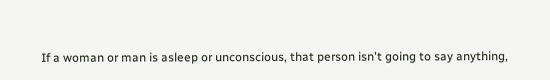If a woman or man is asleep or unconscious, that person isn't going to say anything,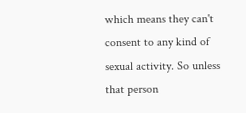which means they can't consent to any kind of sexual activity. So unless that person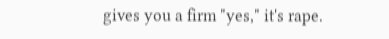gives you a firm "yes," it's rape.